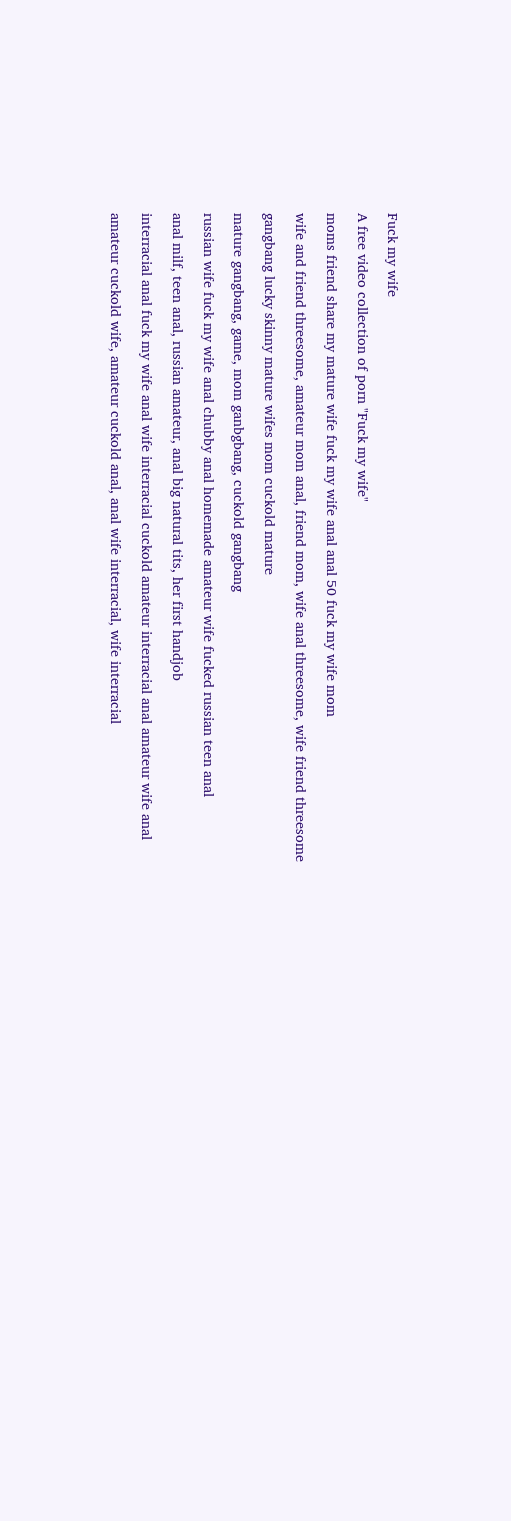Fuck my wife

A free video collection of porn "Fuck my wife"

moms friend share my mature wife fuck my wife anal anal 50 fuck my wife mom

wife and friend threesome, amateur mom anal, friend mom, wife anal threesome, wife friend threesome

gangbang lucky skinny mature wifes mom cuckold mature

mature gangbang, game, mom ganbgbang, cuckold gangbang

russian wife fuck my wife anal chubby anal homemade amateur wife fucked russian teen anal

anal milf, teen anal, russian amateur, anal big natural tits, her first handjob

interracial anal fuck my wife anal wife interracial cuckold amateur interracial anal amateur wife anal

amateur cuckold wife, amateur cuckold anal, anal wife interracial, wife interracial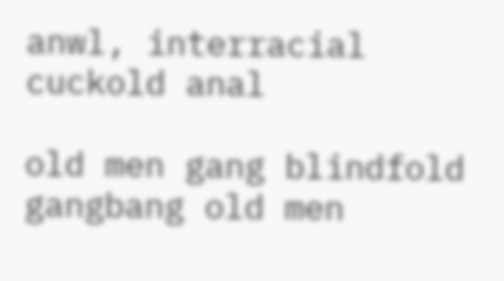anwl, interracial cuckold anal

old men gang blindfold gangbang old men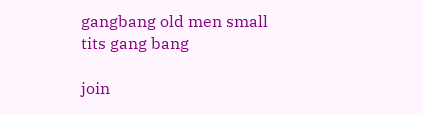gangbang old men small tits gang bang

join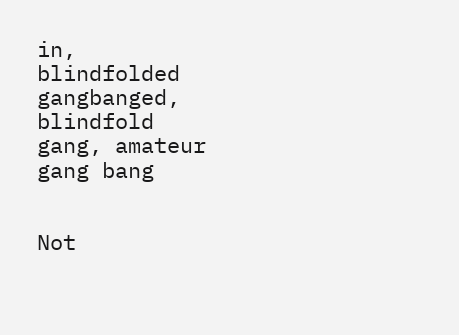in, blindfolded gangbanged, blindfold gang, amateur gang bang


Not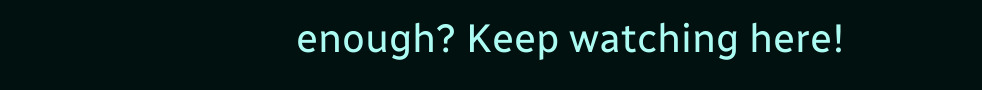enough? Keep watching here!